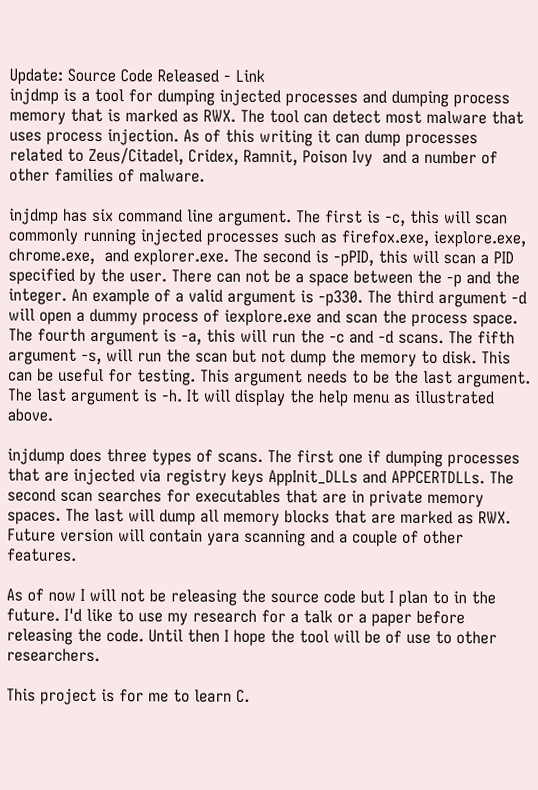Update: Source Code Released - Link
injdmp is a tool for dumping injected processes and dumping process memory that is marked as RWX. The tool can detect most malware that uses process injection. As of this writing it can dump processes related to Zeus/Citadel, Cridex, Ramnit, Poison Ivy  and a number of other families of malware.

injdmp has six command line argument. The first is -c, this will scan commonly running injected processes such as firefox.exe, iexplore.exe, chrome.exe,  and explorer.exe. The second is -pPID, this will scan a PID specified by the user. There can not be a space between the -p and the integer. An example of a valid argument is -p330. The third argument -d will open a dummy process of iexplore.exe and scan the process space. The fourth argument is -a, this will run the -c and -d scans. The fifth argument -s, will run the scan but not dump the memory to disk. This can be useful for testing. This argument needs to be the last argument. The last argument is -h. It will display the help menu as illustrated above.

injdump does three types of scans. The first one if dumping processes that are injected via registry keys AppInit_DLLs and APPCERTDLLs. The second scan searches for executables that are in private memory spaces. The last will dump all memory blocks that are marked as RWX. Future version will contain yara scanning and a couple of other features.

As of now I will not be releasing the source code but I plan to in the future. I'd like to use my research for a talk or a paper before releasing the code. Until then I hope the tool will be of use to other researchers.

This project is for me to learn C.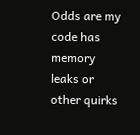Odds are my code has memory leaks or other quirks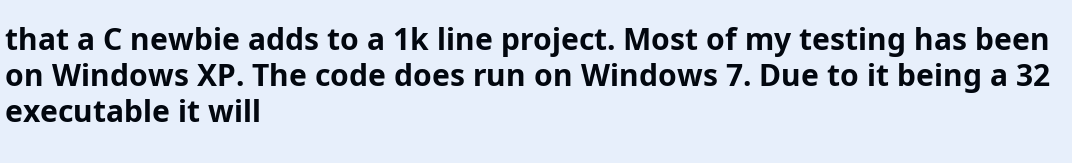that a C newbie adds to a 1k line project. Most of my testing has been on Windows XP. The code does run on Windows 7. Due to it being a 32 executable it will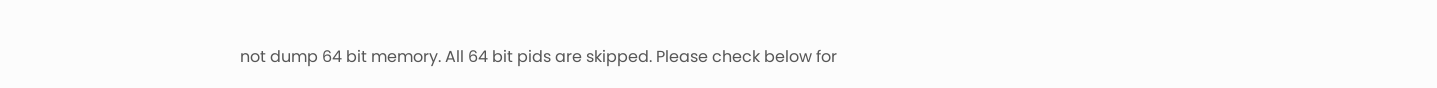not dump 64 bit memory. All 64 bit pids are skipped. Please check below for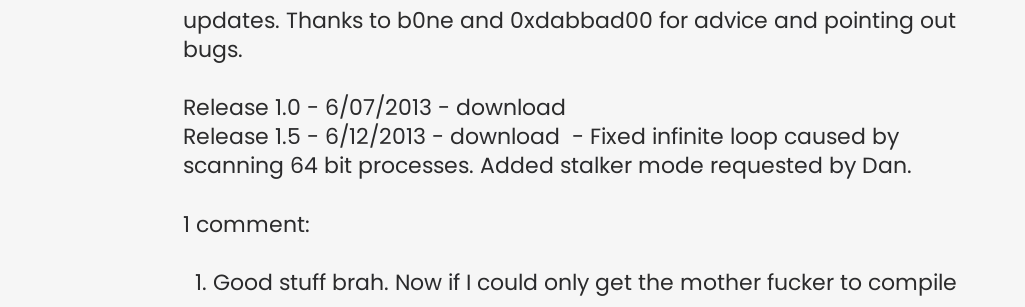updates. Thanks to b0ne and 0xdabbad00 for advice and pointing out bugs.

Release 1.0 - 6/07/2013 - download
Release 1.5 - 6/12/2013 - download  - Fixed infinite loop caused by scanning 64 bit processes. Added stalker mode requested by Dan.

1 comment:

  1. Good stuff brah. Now if I could only get the mother fucker to compile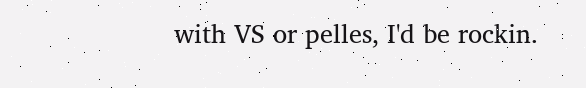with VS or pelles, I'd be rockin.